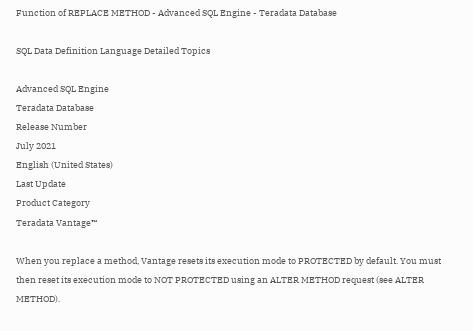Function of REPLACE METHOD - Advanced SQL Engine - Teradata Database

SQL Data Definition Language Detailed Topics

Advanced SQL Engine
Teradata Database
Release Number
July 2021
English (United States)
Last Update
Product Category
Teradata Vantage™

When you replace a method, Vantage resets its execution mode to PROTECTED by default. You must then reset its execution mode to NOT PROTECTED using an ALTER METHOD request (see ALTER METHOD).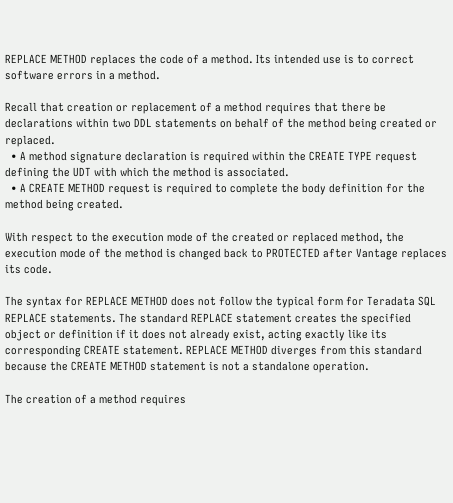REPLACE METHOD replaces the code of a method. Its intended use is to correct software errors in a method.

Recall that creation or replacement of a method requires that there be declarations within two DDL statements on behalf of the method being created or replaced.
  • A method signature declaration is required within the CREATE TYPE request defining the UDT with which the method is associated.
  • A CREATE METHOD request is required to complete the body definition for the method being created.

With respect to the execution mode of the created or replaced method, the execution mode of the method is changed back to PROTECTED after Vantage replaces its code.

The syntax for REPLACE METHOD does not follow the typical form for Teradata SQL REPLACE statements. The standard REPLACE statement creates the specified object or definition if it does not already exist, acting exactly like its corresponding CREATE statement. REPLACE METHOD diverges from this standard because the CREATE METHOD statement is not a standalone operation.

The creation of a method requires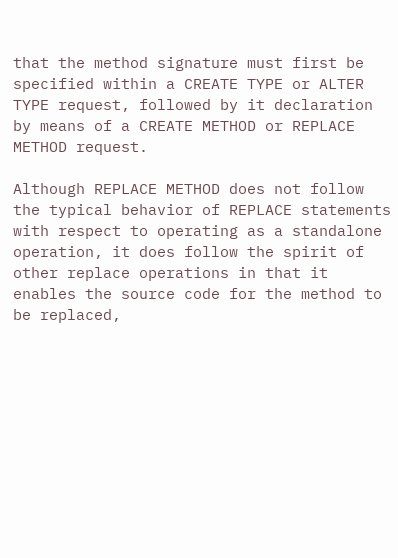that the method signature must first be specified within a CREATE TYPE or ALTER TYPE request, followed by it declaration by means of a CREATE METHOD or REPLACE METHOD request.

Although REPLACE METHOD does not follow the typical behavior of REPLACE statements with respect to operating as a standalone operation, it does follow the spirit of other replace operations in that it enables the source code for the method to be replaced,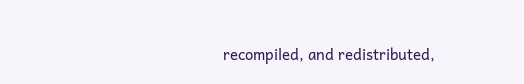recompiled, and redistributed,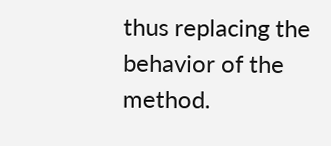thus replacing the behavior of the method.